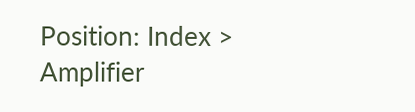Position: Index > Amplifier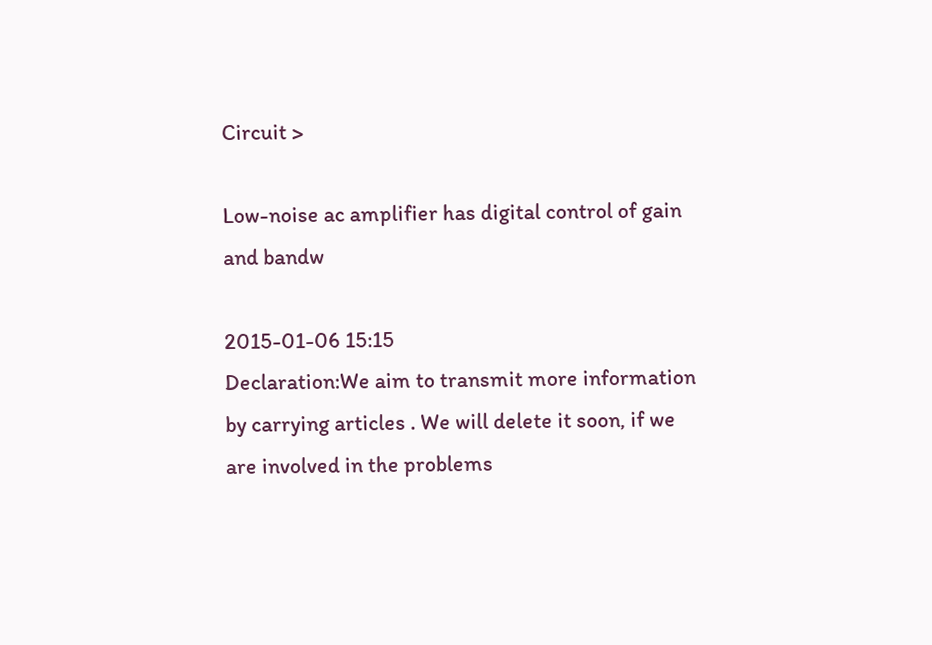Circuit >

Low-noise ac amplifier has digital control of gain and bandw

2015-01-06 15:15
Declaration:We aim to transmit more information by carrying articles . We will delete it soon, if we are involved in the problems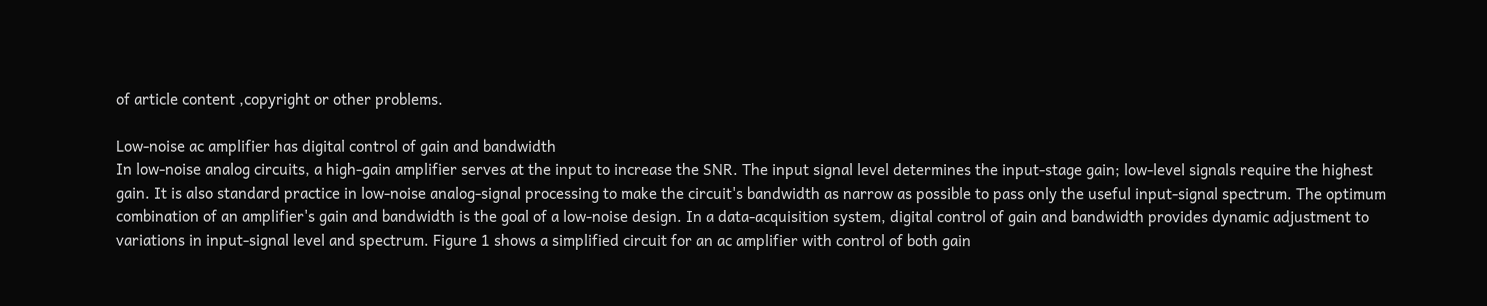of article content ,copyright or other problems.

Low-noise ac amplifier has digital control of gain and bandwidth
In low-noise analog circuits, a high-gain amplifier serves at the input to increase the SNR. The input signal level determines the input-stage gain; low-level signals require the highest gain. It is also standard practice in low-noise analog-signal processing to make the circuit's bandwidth as narrow as possible to pass only the useful input-signal spectrum. The optimum combination of an amplifier's gain and bandwidth is the goal of a low-noise design. In a data-acquisition system, digital control of gain and bandwidth provides dynamic adjustment to variations in input-signal level and spectrum. Figure 1 shows a simplified circuit for an ac amplifier with control of both gain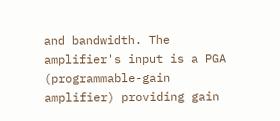and bandwidth. The amplifier's input is a PGA (programmable-gain amplifier) providing gain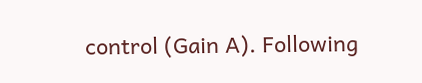control (Gain A). Following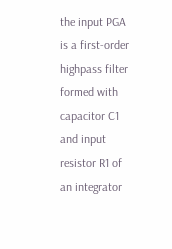the input PGA is a first-order highpass filter formed with capacitor C1 and input resistor R1 of an integrator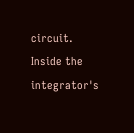circuit. Inside the integrator's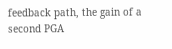feedback path, the gain of a second PGA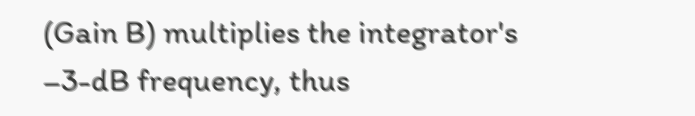(Gain B) multiplies the integrator's –3-dB frequency, thus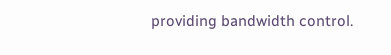providing bandwidth control.